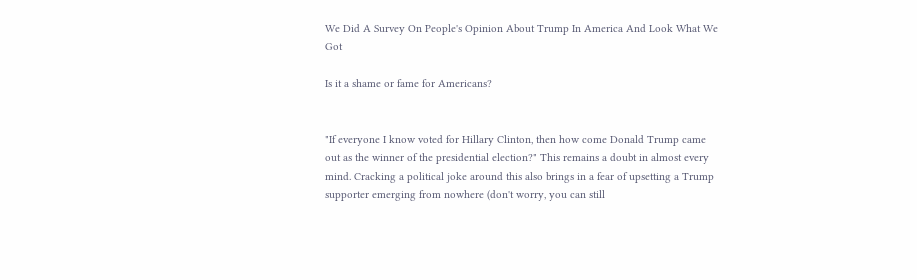We Did A Survey On People's Opinion About Trump In America And Look What We Got

Is it a shame or fame for Americans?


"If everyone I know voted for Hillary Clinton, then how come Donald Trump came out as the winner of the presidential election?" This remains a doubt in almost every mind. Cracking a political joke around this also brings in a fear of upsetting a Trump supporter emerging from nowhere (don't worry, you can still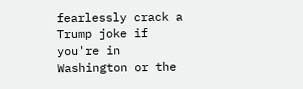fearlessly crack a Trump joke if you're in Washington or the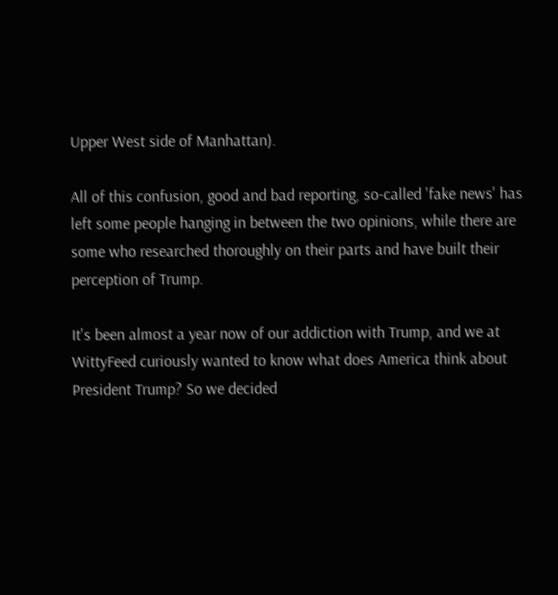Upper West side of Manhattan).

All of this confusion, good and bad reporting, so-called 'fake news' has left some people hanging in between the two opinions, while there are some who researched thoroughly on their parts and have built their perception of Trump.

It's been almost a year now of our addiction with Trump, and we at WittyFeed curiously wanted to know what does America think about President Trump? So we decided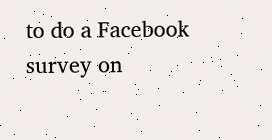to do a Facebook survey on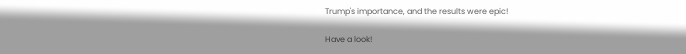Trump's importance, and the results were epic!

Have a look!